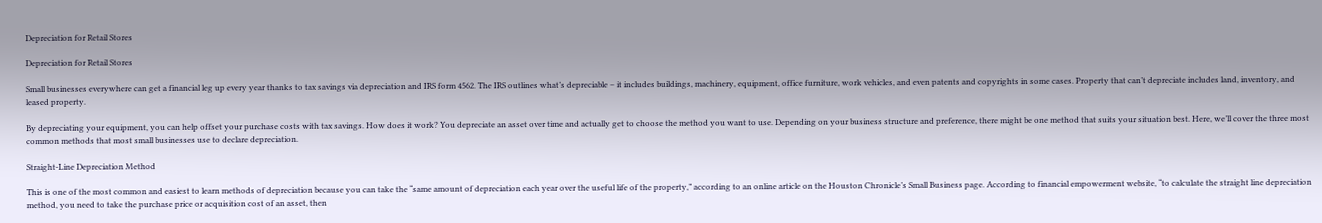Depreciation for Retail Stores

Depreciation for Retail Stores

Small businesses everywhere can get a financial leg up every year thanks to tax savings via depreciation and IRS form 4562. The IRS outlines what’s depreciable – it includes buildings, machinery, equipment, office furniture, work vehicles, and even patents and copyrights in some cases. Property that can’t depreciate includes land, inventory, and leased property.

By depreciating your equipment, you can help offset your purchase costs with tax savings. How does it work? You depreciate an asset over time and actually get to choose the method you want to use. Depending on your business structure and preference, there might be one method that suits your situation best. Here, we’ll cover the three most common methods that most small businesses use to declare depreciation.

Straight-Line Depreciation Method

This is one of the most common and easiest to learn methods of depreciation because you can take the “same amount of depreciation each year over the useful life of the property,” according to an online article on the Houston Chronicle’s Small Business page. According to financial empowerment website, “to calculate the straight line depreciation method, you need to take the purchase price or acquisition cost of an asset, then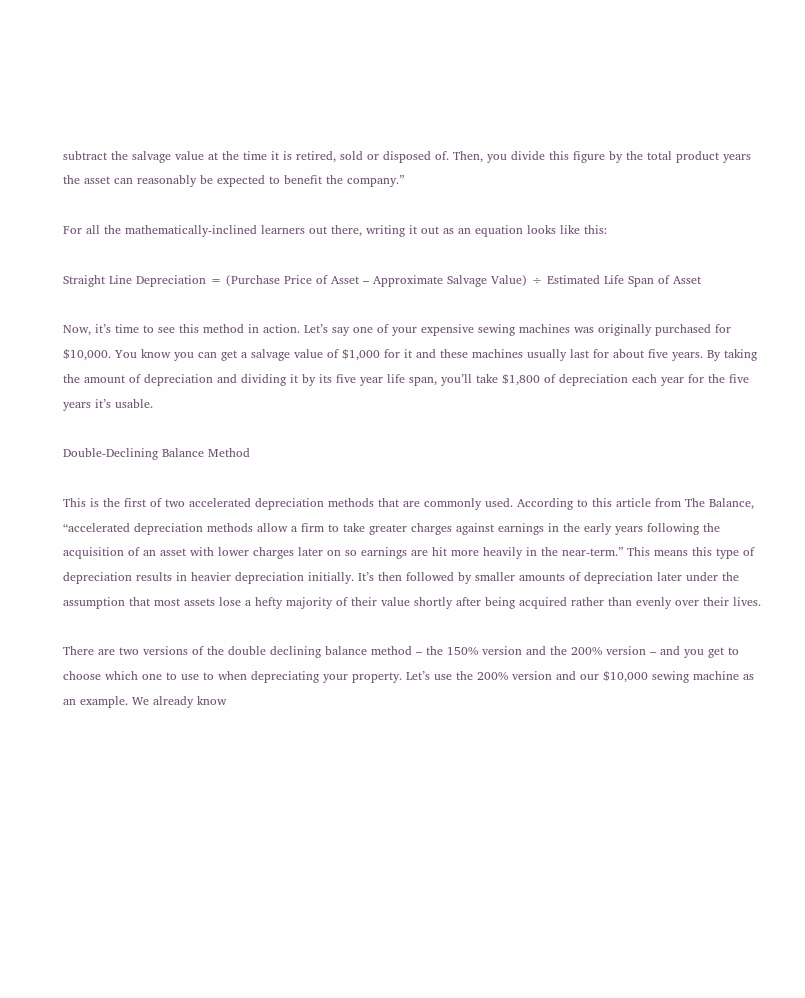subtract the salvage value at the time it is retired, sold or disposed of. Then, you divide this figure by the total product years the asset can reasonably be expected to benefit the company.”

For all the mathematically-inclined learners out there, writing it out as an equation looks like this:

Straight Line Depreciation = (Purchase Price of Asset – Approximate Salvage Value) ÷ Estimated Life Span of Asset

Now, it’s time to see this method in action. Let’s say one of your expensive sewing machines was originally purchased for $10,000. You know you can get a salvage value of $1,000 for it and these machines usually last for about five years. By taking the amount of depreciation and dividing it by its five year life span, you’ll take $1,800 of depreciation each year for the five years it’s usable.

Double-Declining Balance Method

This is the first of two accelerated depreciation methods that are commonly used. According to this article from The Balance, “accelerated depreciation methods allow a firm to take greater charges against earnings in the early years following the acquisition of an asset with lower charges later on so earnings are hit more heavily in the near-term.” This means this type of depreciation results in heavier depreciation initially. It’s then followed by smaller amounts of depreciation later under the assumption that most assets lose a hefty majority of their value shortly after being acquired rather than evenly over their lives.

There are two versions of the double declining balance method – the 150% version and the 200% version – and you get to choose which one to use to when depreciating your property. Let’s use the 200% version and our $10,000 sewing machine as an example. We already know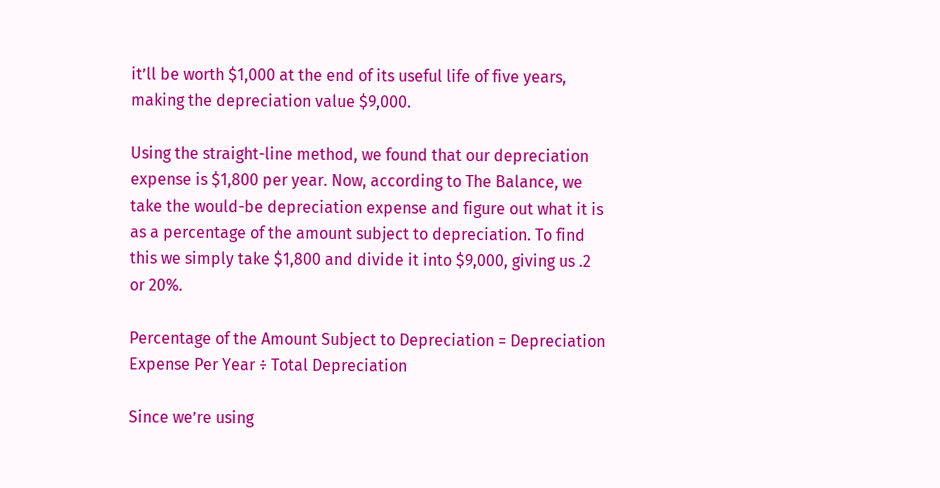it’ll be worth $1,000 at the end of its useful life of five years, making the depreciation value $9,000.

Using the straight-line method, we found that our depreciation expense is $1,800 per year. Now, according to The Balance, we take the would-be depreciation expense and figure out what it is as a percentage of the amount subject to depreciation. To find this we simply take $1,800 and divide it into $9,000, giving us .2 or 20%.

Percentage of the Amount Subject to Depreciation = Depreciation Expense Per Year ÷ Total Depreciation

Since we’re using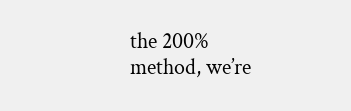the 200% method, we’re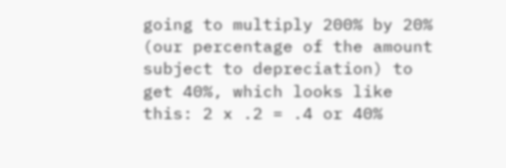going to multiply 200% by 20% (our percentage of the amount subject to depreciation) to get 40%, which looks like this: 2 x .2 = .4 or 40%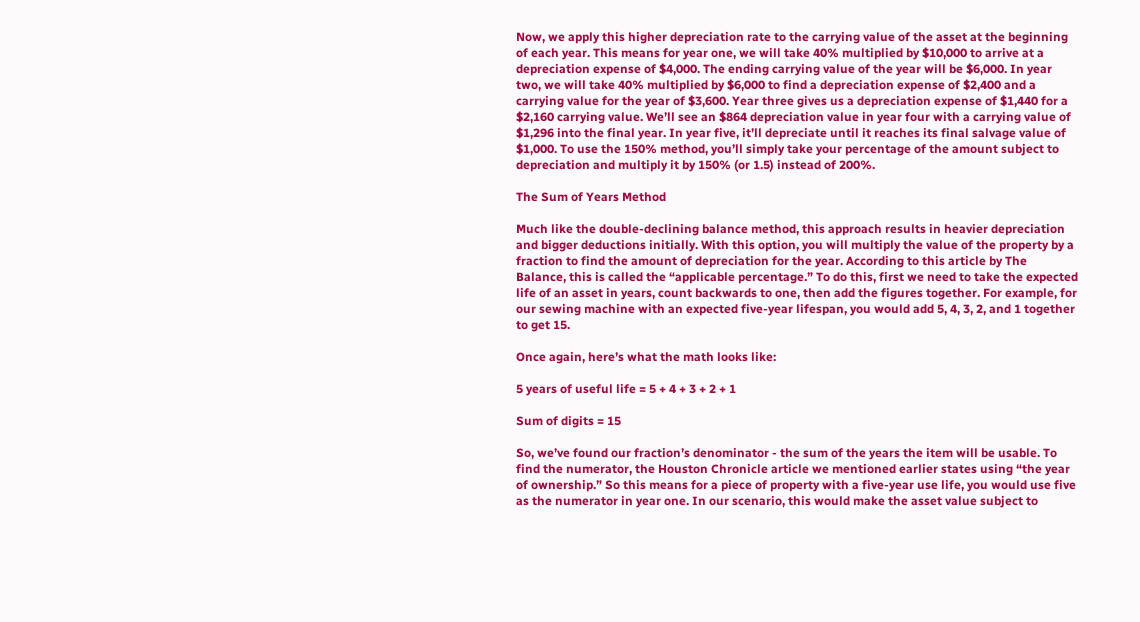Now, we apply this higher depreciation rate to the carrying value of the asset at the beginning of each year. This means for year one, we will take 40% multiplied by $10,000 to arrive at a depreciation expense of $4,000. The ending carrying value of the year will be $6,000. In year two, we will take 40% multiplied by $6,000 to find a depreciation expense of $2,400 and a carrying value for the year of $3,600. Year three gives us a depreciation expense of $1,440 for a $2,160 carrying value. We’ll see an $864 depreciation value in year four with a carrying value of $1,296 into the final year. In year five, it’ll depreciate until it reaches its final salvage value of $1,000. To use the 150% method, you’ll simply take your percentage of the amount subject to depreciation and multiply it by 150% (or 1.5) instead of 200%.

The Sum of Years Method

Much like the double-declining balance method, this approach results in heavier depreciation and bigger deductions initially. With this option, you will multiply the value of the property by a fraction to find the amount of depreciation for the year. According to this article by The Balance, this is called the “applicable percentage.” To do this, first we need to take the expected life of an asset in years, count backwards to one, then add the figures together. For example, for our sewing machine with an expected five-year lifespan, you would add 5, 4, 3, 2, and 1 together to get 15.

Once again, here’s what the math looks like:

5 years of useful life = 5 + 4 + 3 + 2 + 1

Sum of digits = 15

So, we’ve found our fraction’s denominator - the sum of the years the item will be usable. To find the numerator, the Houston Chronicle article we mentioned earlier states using “the year of ownership.” So this means for a piece of property with a five-year use life, you would use five as the numerator in year one. In our scenario, this would make the asset value subject to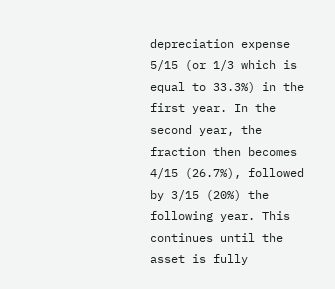depreciation expense 5/15 (or 1/3 which is equal to 33.3%) in the first year. In the second year, the fraction then becomes 4/15 (26.7%), followed by 3/15 (20%) the following year. This continues until the asset is fully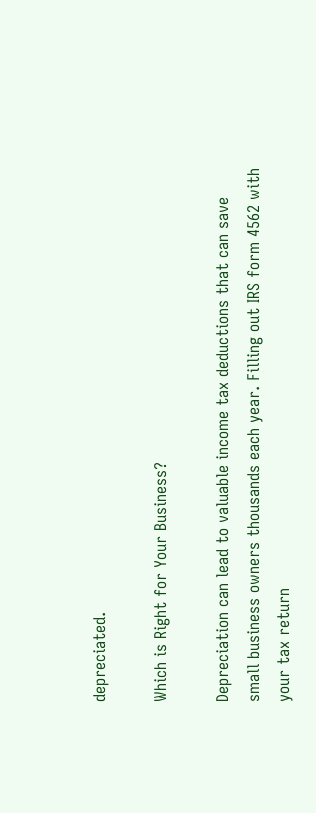depreciated.

Which is Right for Your Business?

Depreciation can lead to valuable income tax deductions that can save small business owners thousands each year. Filling out IRS form 4562 with your tax return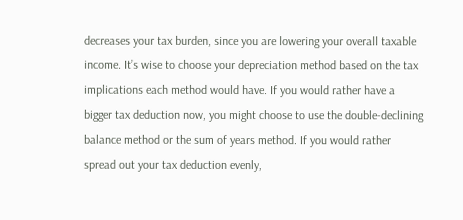decreases your tax burden, since you are lowering your overall taxable income. It’s wise to choose your depreciation method based on the tax implications each method would have. If you would rather have a bigger tax deduction now, you might choose to use the double-declining balance method or the sum of years method. If you would rather spread out your tax deduction evenly,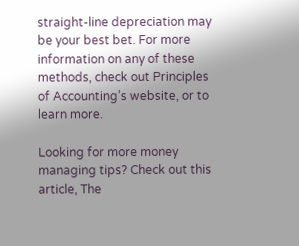straight-line depreciation may be your best bet. For more information on any of these methods, check out Principles of Accounting’s website, or to learn more.

Looking for more money managing tips? Check out this article, The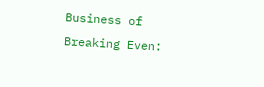Business of Breaking Even: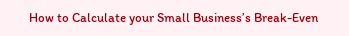How to Calculate your Small Business’s Break-Even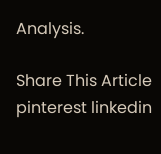Analysis.

Share This Article
pinterest linkedin